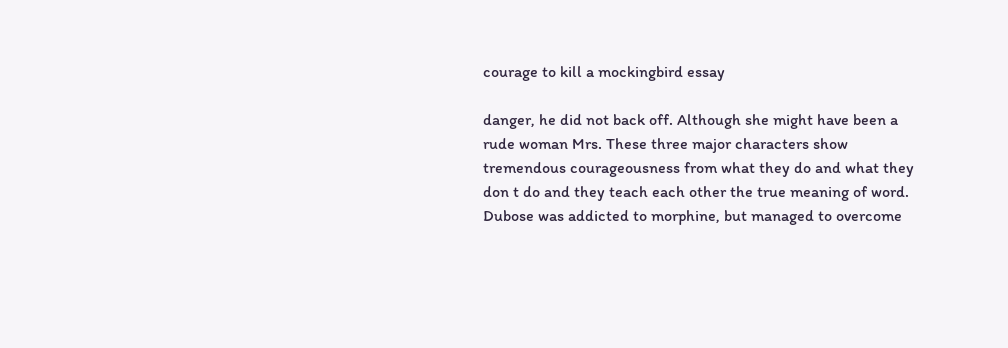courage to kill a mockingbird essay

danger, he did not back off. Although she might have been a rude woman Mrs. These three major characters show tremendous courageousness from what they do and what they don t do and they teach each other the true meaning of word. Dubose was addicted to morphine, but managed to overcome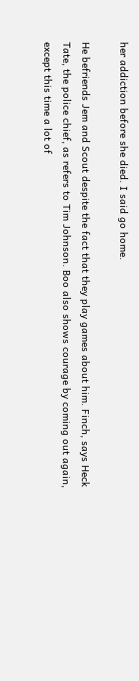her addiction before she died. I said go home.

He befriends Jem and Scout despite the fact that they play games about him. Finch, says Heck Tate, the police chief, as refers to Tim Johnson. Boo also shows courage by coming out again, except this time a lot of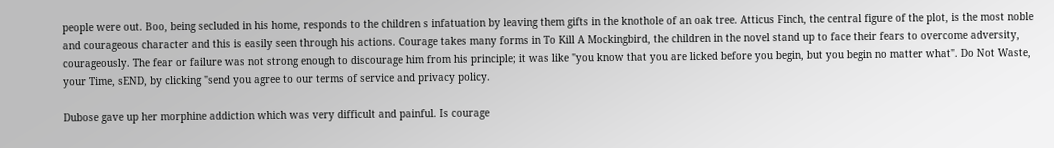people were out. Boo, being secluded in his home, responds to the children s infatuation by leaving them gifts in the knothole of an oak tree. Atticus Finch, the central figure of the plot, is the most noble and courageous character and this is easily seen through his actions. Courage takes many forms in To Kill A Mockingbird, the children in the novel stand up to face their fears to overcome adversity, courageously. The fear or failure was not strong enough to discourage him from his principle; it was like "you know that you are licked before you begin, but you begin no matter what". Do Not Waste, your Time, sEND, by clicking "send you agree to our terms of service and privacy policy.

Dubose gave up her morphine addiction which was very difficult and painful. Is courage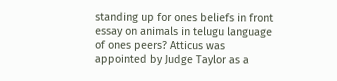standing up for ones beliefs in front essay on animals in telugu language of ones peers? Atticus was appointed by Judge Taylor as a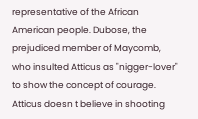representative of the African American people. Dubose, the prejudiced member of Maycomb, who insulted Atticus as "nigger-lover" to show the concept of courage. Atticus doesn t believe in shooting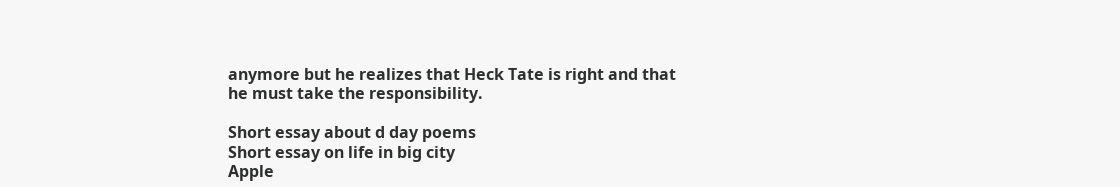anymore but he realizes that Heck Tate is right and that he must take the responsibility.

Short essay about d day poems
Short essay on life in big city
Apple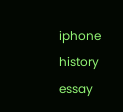iphone history essay